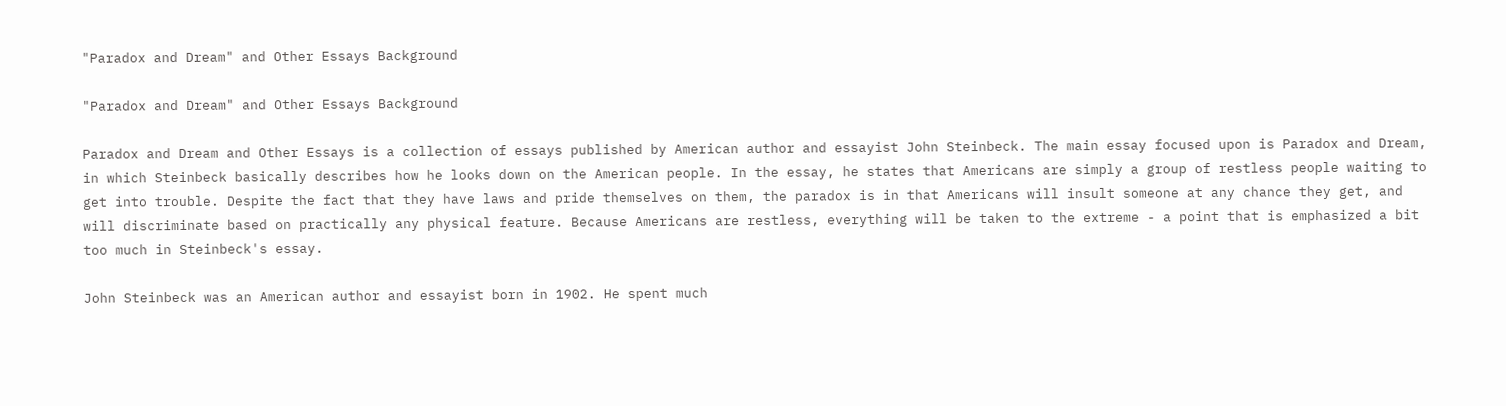"Paradox and Dream" and Other Essays Background

"Paradox and Dream" and Other Essays Background

Paradox and Dream and Other Essays is a collection of essays published by American author and essayist John Steinbeck. The main essay focused upon is Paradox and Dream, in which Steinbeck basically describes how he looks down on the American people. In the essay, he states that Americans are simply a group of restless people waiting to get into trouble. Despite the fact that they have laws and pride themselves on them, the paradox is in that Americans will insult someone at any chance they get, and will discriminate based on practically any physical feature. Because Americans are restless, everything will be taken to the extreme - a point that is emphasized a bit too much in Steinbeck's essay.

John Steinbeck was an American author and essayist born in 1902. He spent much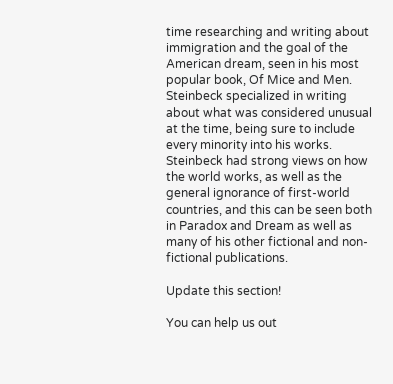time researching and writing about immigration and the goal of the American dream, seen in his most popular book, Of Mice and Men. Steinbeck specialized in writing about what was considered unusual at the time, being sure to include every minority into his works. Steinbeck had strong views on how the world works, as well as the general ignorance of first-world countries, and this can be seen both in Paradox and Dream as well as many of his other fictional and non-fictional publications.

Update this section!

You can help us out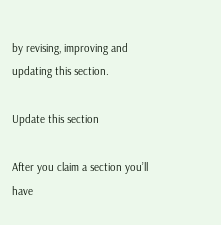by revising, improving and updating this section.

Update this section

After you claim a section you’ll have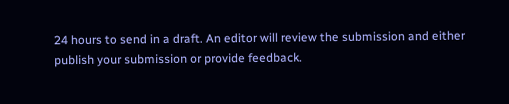24 hours to send in a draft. An editor will review the submission and either publish your submission or provide feedback.